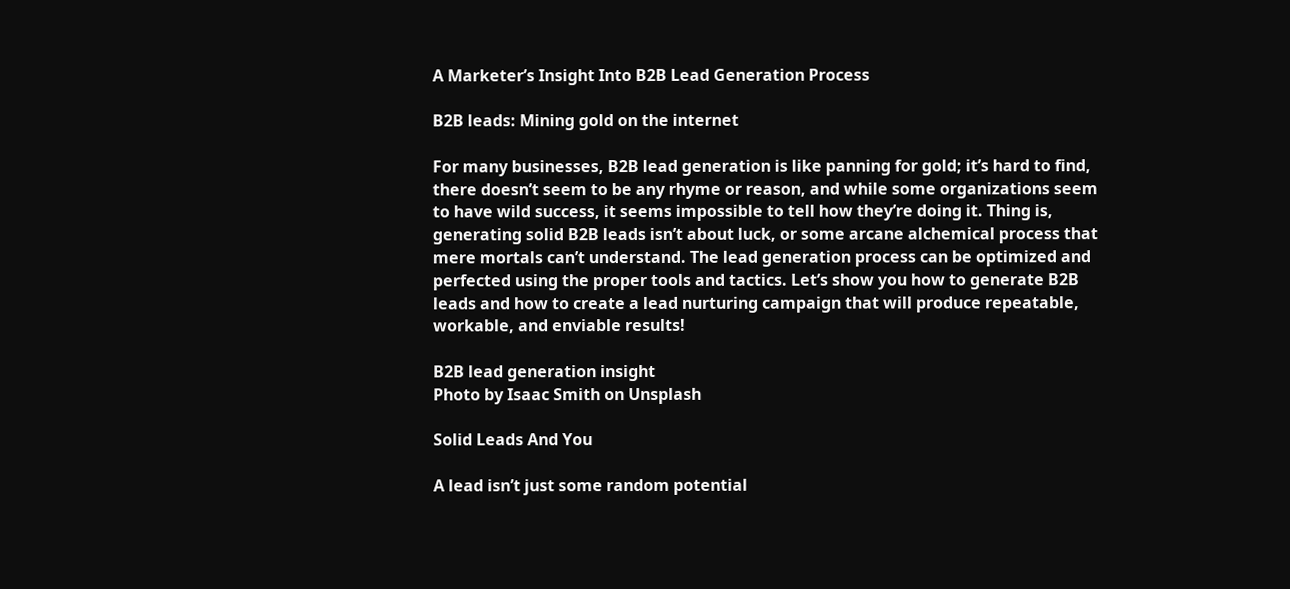A Marketer’s Insight Into B2B Lead Generation Process

B2B leads: Mining gold on the internet

For many businesses, B2B lead generation is like panning for gold; it’s hard to find, there doesn’t seem to be any rhyme or reason, and while some organizations seem to have wild success, it seems impossible to tell how they’re doing it. Thing is, generating solid B2B leads isn’t about luck, or some arcane alchemical process that mere mortals can’t understand. The lead generation process can be optimized and perfected using the proper tools and tactics. Let’s show you how to generate B2B leads and how to create a lead nurturing campaign that will produce repeatable, workable, and enviable results!

B2B lead generation insight
Photo by Isaac Smith on Unsplash

Solid Leads And You

A lead isn’t just some random potential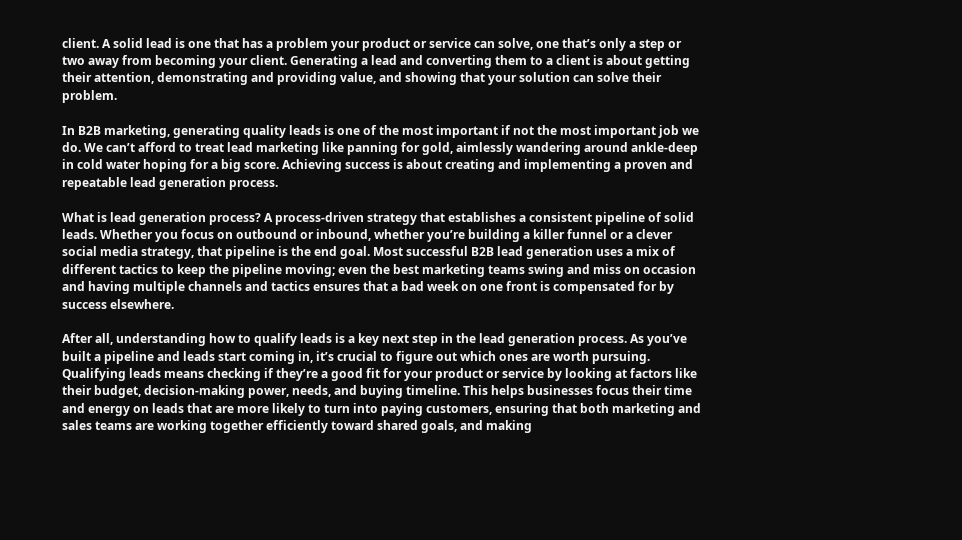client. A solid lead is one that has a problem your product or service can solve, one that’s only a step or two away from becoming your client. Generating a lead and converting them to a client is about getting their attention, demonstrating and providing value, and showing that your solution can solve their problem.

In B2B marketing, generating quality leads is one of the most important if not the most important job we do. We can’t afford to treat lead marketing like panning for gold, aimlessly wandering around ankle-deep in cold water hoping for a big score. Achieving success is about creating and implementing a proven and repeatable lead generation process.

What is lead generation process? A process-driven strategy that establishes a consistent pipeline of solid leads. Whether you focus on outbound or inbound, whether you’re building a killer funnel or a clever social media strategy, that pipeline is the end goal. Most successful B2B lead generation uses a mix of different tactics to keep the pipeline moving; even the best marketing teams swing and miss on occasion and having multiple channels and tactics ensures that a bad week on one front is compensated for by success elsewhere.

After all, understanding how to qualify leads is a key next step in the lead generation process. As you’ve built a pipeline and leads start coming in, it’s crucial to figure out which ones are worth pursuing. Qualifying leads means checking if they’re a good fit for your product or service by looking at factors like their budget, decision-making power, needs, and buying timeline. This helps businesses focus their time and energy on leads that are more likely to turn into paying customers, ensuring that both marketing and sales teams are working together efficiently toward shared goals, and making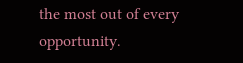the most out of every opportunity.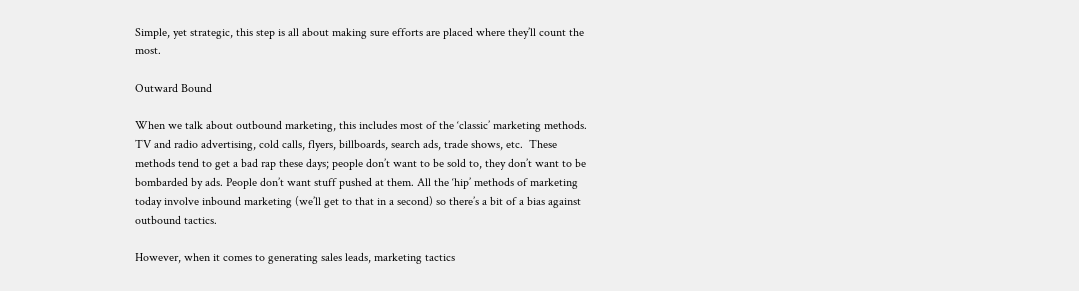Simple, yet strategic, this step is all about making sure efforts are placed where they’ll count the most.

Outward Bound

When we talk about outbound marketing, this includes most of the ‘classic’ marketing methods. TV and radio advertising, cold calls, flyers, billboards, search ads, trade shows, etc.  These methods tend to get a bad rap these days; people don’t want to be sold to, they don’t want to be bombarded by ads. People don’t want stuff pushed at them. All the ‘hip’ methods of marketing today involve inbound marketing (we’ll get to that in a second) so there’s a bit of a bias against outbound tactics.

However, when it comes to generating sales leads, marketing tactics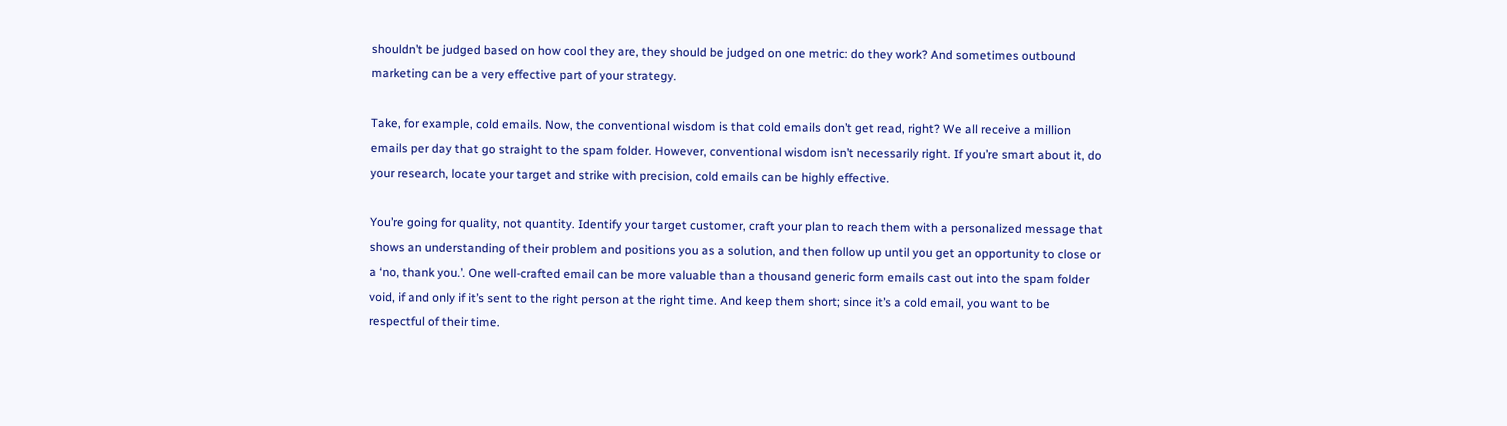shouldn’t be judged based on how cool they are, they should be judged on one metric: do they work? And sometimes outbound marketing can be a very effective part of your strategy.

Take, for example, cold emails. Now, the conventional wisdom is that cold emails don’t get read, right? We all receive a million emails per day that go straight to the spam folder. However, conventional wisdom isn’t necessarily right. If you’re smart about it, do your research, locate your target and strike with precision, cold emails can be highly effective.

You’re going for quality, not quantity. Identify your target customer, craft your plan to reach them with a personalized message that shows an understanding of their problem and positions you as a solution, and then follow up until you get an opportunity to close or a ‘no, thank you.’. One well-crafted email can be more valuable than a thousand generic form emails cast out into the spam folder void, if and only if it’s sent to the right person at the right time. And keep them short; since it’s a cold email, you want to be respectful of their time.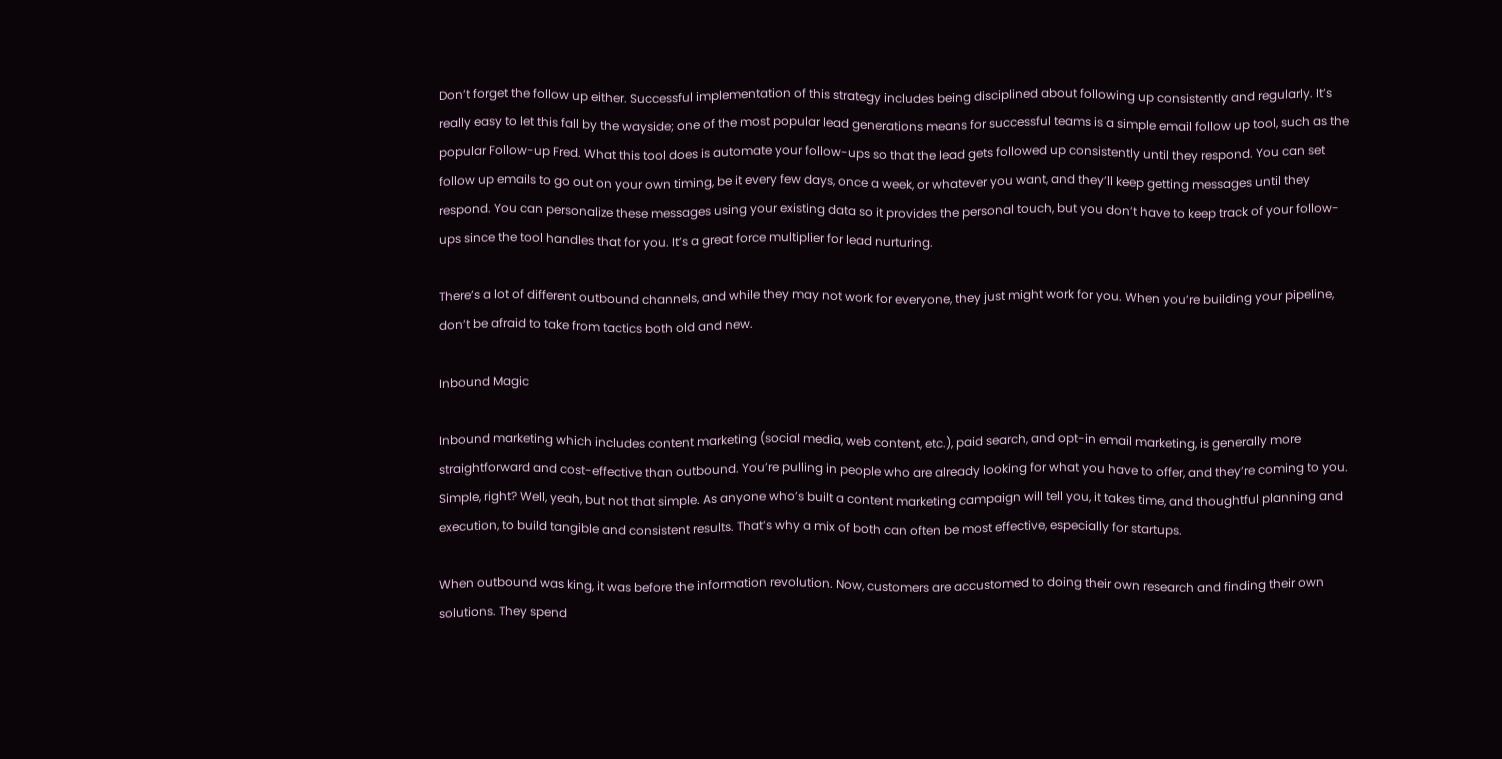Don’t forget the follow up either. Successful implementation of this strategy includes being disciplined about following up consistently and regularly. It’s really easy to let this fall by the wayside; one of the most popular lead generations means for successful teams is a simple email follow up tool, such as the popular Follow-up Fred. What this tool does is automate your follow-ups so that the lead gets followed up consistently until they respond. You can set follow up emails to go out on your own timing, be it every few days, once a week, or whatever you want, and they’ll keep getting messages until they respond. You can personalize these messages using your existing data so it provides the personal touch, but you don’t have to keep track of your follow-ups since the tool handles that for you. It’s a great force multiplier for lead nurturing.

There’s a lot of different outbound channels, and while they may not work for everyone, they just might work for you. When you’re building your pipeline, don’t be afraid to take from tactics both old and new.

Inbound Magic

Inbound marketing which includes content marketing (social media, web content, etc.), paid search, and opt-in email marketing, is generally more straightforward and cost-effective than outbound. You’re pulling in people who are already looking for what you have to offer, and they’re coming to you. Simple, right? Well, yeah, but not that simple. As anyone who’s built a content marketing campaign will tell you, it takes time, and thoughtful planning and execution, to build tangible and consistent results. That’s why a mix of both can often be most effective, especially for startups.

When outbound was king, it was before the information revolution. Now, customers are accustomed to doing their own research and finding their own solutions. They spend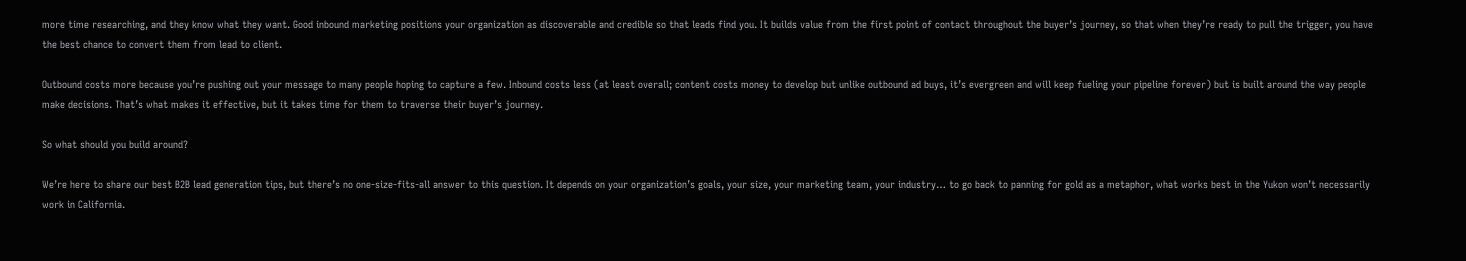more time researching, and they know what they want. Good inbound marketing positions your organization as discoverable and credible so that leads find you. It builds value from the first point of contact throughout the buyer’s journey, so that when they’re ready to pull the trigger, you have the best chance to convert them from lead to client.

Outbound costs more because you’re pushing out your message to many people hoping to capture a few. Inbound costs less (at least overall; content costs money to develop but unlike outbound ad buys, it’s evergreen and will keep fueling your pipeline forever) but is built around the way people make decisions. That’s what makes it effective, but it takes time for them to traverse their buyer’s journey.

So what should you build around?

We’re here to share our best B2B lead generation tips, but there’s no one-size-fits-all answer to this question. It depends on your organization’s goals, your size, your marketing team, your industry… to go back to panning for gold as a metaphor, what works best in the Yukon won’t necessarily work in California.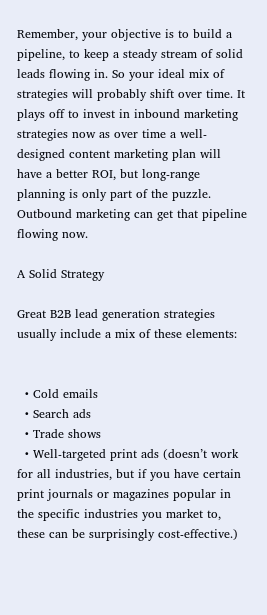Remember, your objective is to build a pipeline, to keep a steady stream of solid leads flowing in. So your ideal mix of strategies will probably shift over time. It plays off to invest in inbound marketing strategies now as over time a well-designed content marketing plan will have a better ROI, but long-range planning is only part of the puzzle. Outbound marketing can get that pipeline flowing now.

A Solid Strategy

Great B2B lead generation strategies usually include a mix of these elements:


  • Cold emails
  • Search ads
  • Trade shows
  • Well-targeted print ads (doesn’t work for all industries, but if you have certain print journals or magazines popular in the specific industries you market to, these can be surprisingly cost-effective.)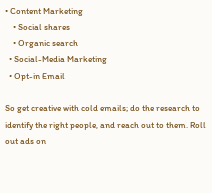• Content Marketing
    • Social shares
    • Organic search
  • Social-Media Marketing
  • Opt-in Email

So get creative with cold emails; do the research to identify the right people, and reach out to them. Roll out ads on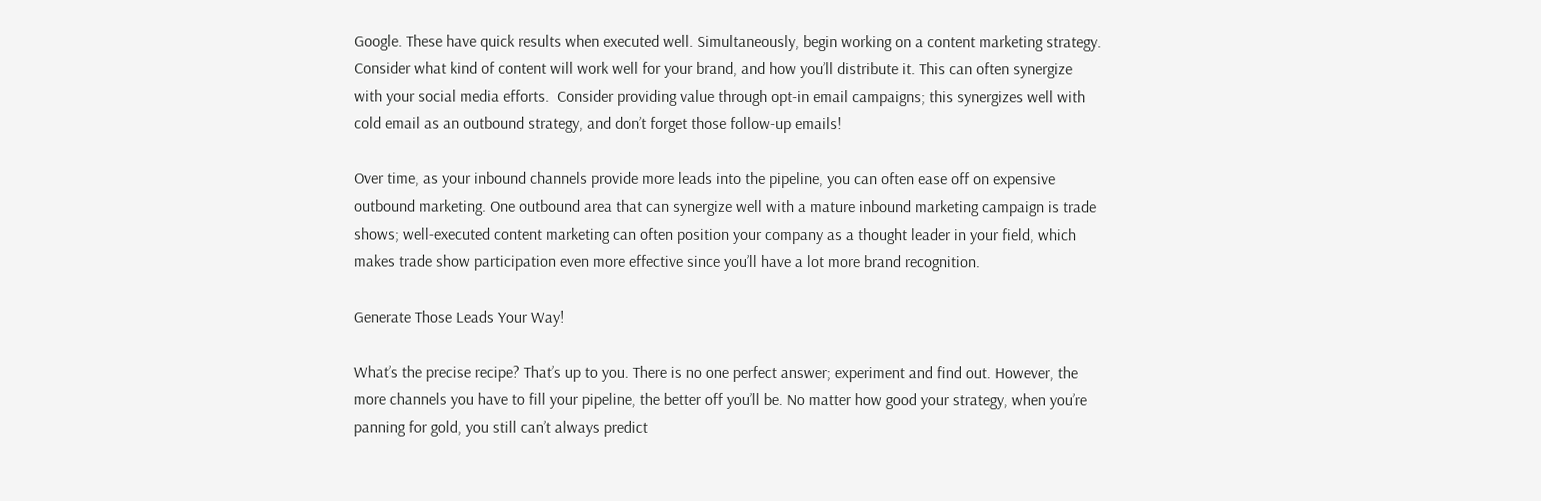Google. These have quick results when executed well. Simultaneously, begin working on a content marketing strategy. Consider what kind of content will work well for your brand, and how you’ll distribute it. This can often synergize with your social media efforts.  Consider providing value through opt-in email campaigns; this synergizes well with cold email as an outbound strategy, and don’t forget those follow-up emails!

Over time, as your inbound channels provide more leads into the pipeline, you can often ease off on expensive outbound marketing. One outbound area that can synergize well with a mature inbound marketing campaign is trade shows; well-executed content marketing can often position your company as a thought leader in your field, which makes trade show participation even more effective since you’ll have a lot more brand recognition.

Generate Those Leads Your Way!

What’s the precise recipe? That’s up to you. There is no one perfect answer; experiment and find out. However, the more channels you have to fill your pipeline, the better off you’ll be. No matter how good your strategy, when you’re panning for gold, you still can’t always predict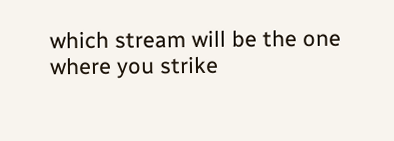which stream will be the one where you strike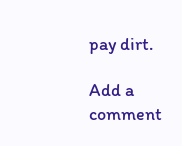pay dirt.

Add a comment